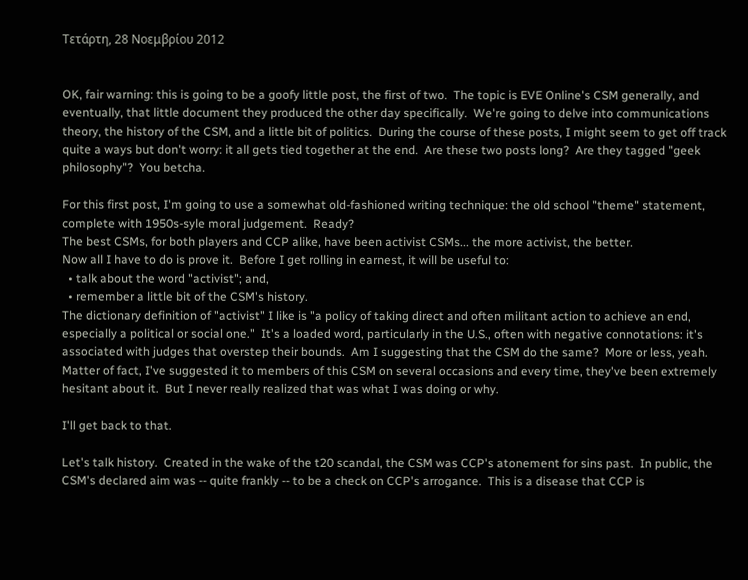Τετάρτη, 28 Νοεμβρίου 2012


OK, fair warning: this is going to be a goofy little post, the first of two.  The topic is EVE Online's CSM generally, and eventually, that little document they produced the other day specifically.  We're going to delve into communications theory, the history of the CSM, and a little bit of politics.  During the course of these posts, I might seem to get off track quite a ways but don't worry: it all gets tied together at the end.  Are these two posts long?  Are they tagged "geek philosophy"?  You betcha.

For this first post, I'm going to use a somewhat old-fashioned writing technique: the old school "theme" statement, complete with 1950s-syle moral judgement.  Ready?
The best CSMs, for both players and CCP alike, have been activist CSMs... the more activist, the better.
Now all I have to do is prove it.  Before I get rolling in earnest, it will be useful to:
  • talk about the word "activist"; and,
  • remember a little bit of the CSM's history.
The dictionary definition of "activist" I like is "a policy of taking direct and often militant action to achieve an end, especially a political or social one."  It's a loaded word, particularly in the U.S., often with negative connotations: it's associated with judges that overstep their bounds.  Am I suggesting that the CSM do the same?  More or less, yeah.  Matter of fact, I've suggested it to members of this CSM on several occasions and every time, they've been extremely hesitant about it.  But I never really realized that was what I was doing or why.

I'll get back to that.

Let's talk history.  Created in the wake of the t20 scandal, the CSM was CCP's atonement for sins past.  In public, the CSM's declared aim was -- quite frankly -- to be a check on CCP's arrogance.  This is a disease that CCP is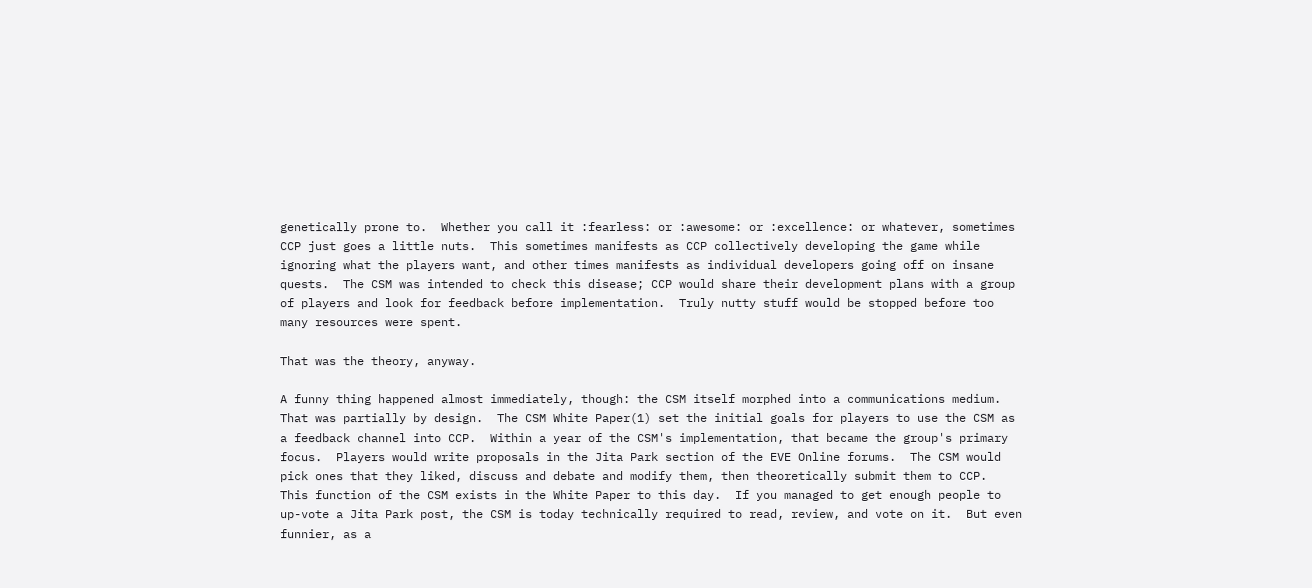genetically prone to.  Whether you call it :fearless: or :awesome: or :excellence: or whatever, sometimes CCP just goes a little nuts.  This sometimes manifests as CCP collectively developing the game while ignoring what the players want, and other times manifests as individual developers going off on insane quests.  The CSM was intended to check this disease; CCP would share their development plans with a group of players and look for feedback before implementation.  Truly nutty stuff would be stopped before too many resources were spent.

That was the theory, anyway.

A funny thing happened almost immediately, though: the CSM itself morphed into a communications medium.  That was partially by design.  The CSM White Paper(1) set the initial goals for players to use the CSM as a feedback channel into CCP.  Within a year of the CSM's implementation, that became the group's primary focus.  Players would write proposals in the Jita Park section of the EVE Online forums.  The CSM would pick ones that they liked, discuss and debate and modify them, then theoretically submit them to CCP.  This function of the CSM exists in the White Paper to this day.  If you managed to get enough people to up-vote a Jita Park post, the CSM is today technically required to read, review, and vote on it.  But even funnier, as a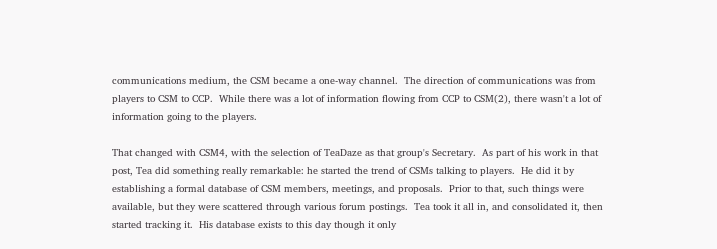communications medium, the CSM became a one-way channel.  The direction of communications was from players to CSM to CCP.  While there was a lot of information flowing from CCP to CSM(2), there wasn't a lot of information going to the players.

That changed with CSM4, with the selection of TeaDaze as that group's Secretary.  As part of his work in that post, Tea did something really remarkable: he started the trend of CSMs talking to players.  He did it by establishing a formal database of CSM members, meetings, and proposals.  Prior to that, such things were available, but they were scattered through various forum postings.  Tea took it all in, and consolidated it, then started tracking it.  His database exists to this day though it only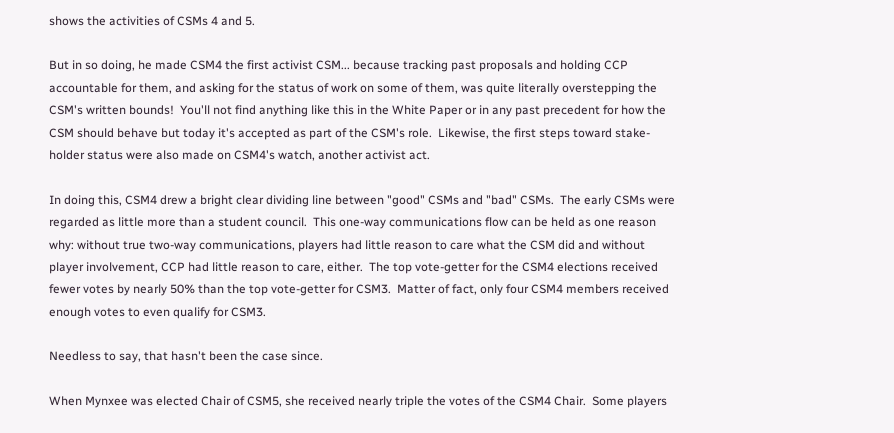shows the activities of CSMs 4 and 5.

But in so doing, he made CSM4 the first activist CSM... because tracking past proposals and holding CCP accountable for them, and asking for the status of work on some of them, was quite literally overstepping the CSM's written bounds!  You'll not find anything like this in the White Paper or in any past precedent for how the CSM should behave but today it's accepted as part of the CSM's role.  Likewise, the first steps toward stake-holder status were also made on CSM4's watch, another activist act.

In doing this, CSM4 drew a bright clear dividing line between "good" CSMs and "bad" CSMs.  The early CSMs were regarded as little more than a student council.  This one-way communications flow can be held as one reason why: without true two-way communications, players had little reason to care what the CSM did and without player involvement, CCP had little reason to care, either.  The top vote-getter for the CSM4 elections received fewer votes by nearly 50% than the top vote-getter for CSM3.  Matter of fact, only four CSM4 members received enough votes to even qualify for CSM3.

Needless to say, that hasn't been the case since.

When Mynxee was elected Chair of CSM5, she received nearly triple the votes of the CSM4 Chair.  Some players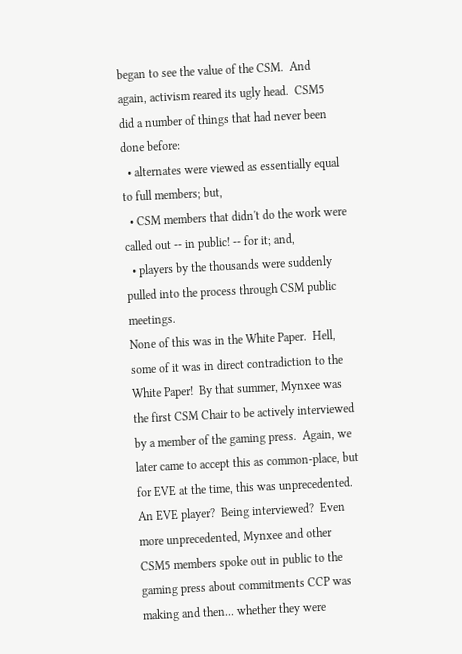began to see the value of the CSM.  And again, activism reared its ugly head.  CSM5 did a number of things that had never been done before:
  • alternates were viewed as essentially equal to full members; but,
  • CSM members that didn't do the work were called out -- in public! -- for it; and,
  • players by the thousands were suddenly pulled into the process through CSM public meetings.
None of this was in the White Paper.  Hell, some of it was in direct contradiction to the White Paper!  By that summer, Mynxee was the first CSM Chair to be actively interviewed by a member of the gaming press.  Again, we later came to accept this as common-place, but for EVE at the time, this was unprecedented.  An EVE player?  Being interviewed?  Even more unprecedented, Mynxee and other CSM5 members spoke out in public to the gaming press about commitments CCP was making and then... whether they were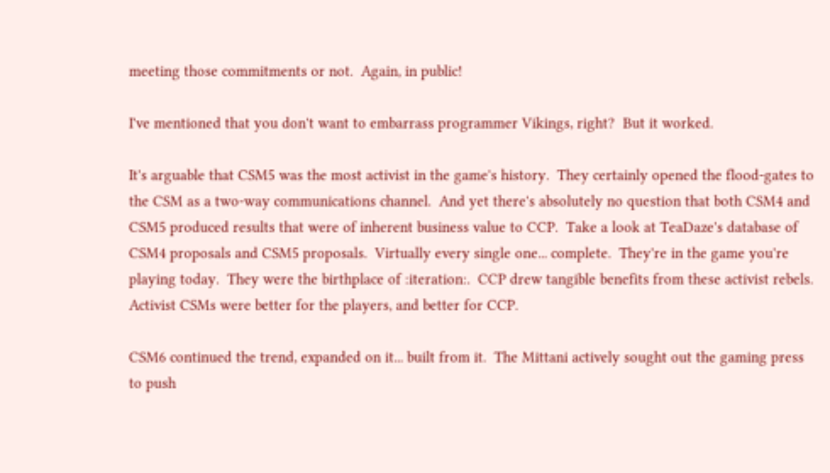meeting those commitments or not.  Again, in public!

I've mentioned that you don't want to embarrass programmer Vikings, right?  But it worked.

It's arguable that CSM5 was the most activist in the game's history.  They certainly opened the flood-gates to the CSM as a two-way communications channel.  And yet there's absolutely no question that both CSM4 and CSM5 produced results that were of inherent business value to CCP.  Take a look at TeaDaze's database of CSM4 proposals and CSM5 proposals.  Virtually every single one... complete.  They're in the game you're playing today.  They were the birthplace of :iteration:.  CCP drew tangible benefits from these activist rebels.  Activist CSMs were better for the players, and better for CCP.

CSM6 continued the trend, expanded on it... built from it.  The Mittani actively sought out the gaming press to push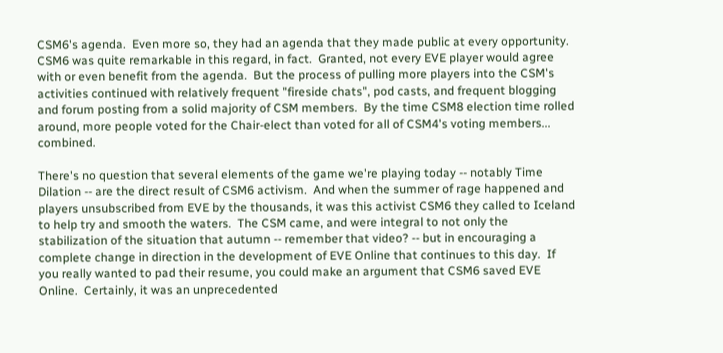CSM6's agenda.  Even more so, they had an agenda that they made public at every opportunity.  CSM6 was quite remarkable in this regard, in fact.  Granted, not every EVE player would agree with or even benefit from the agenda.  But the process of pulling more players into the CSM's activities continued with relatively frequent "fireside chats", pod casts, and frequent blogging and forum posting from a solid majority of CSM members.  By the time CSM8 election time rolled around, more people voted for the Chair-elect than voted for all of CSM4's voting members... combined.

There's no question that several elements of the game we're playing today -- notably Time Dilation -- are the direct result of CSM6 activism.  And when the summer of rage happened and players unsubscribed from EVE by the thousands, it was this activist CSM6 they called to Iceland to help try and smooth the waters.  The CSM came, and were integral to not only the stabilization of the situation that autumn -- remember that video? -- but in encouraging a complete change in direction in the development of EVE Online that continues to this day.  If you really wanted to pad their resume, you could make an argument that CSM6 saved EVE Online.  Certainly, it was an unprecedented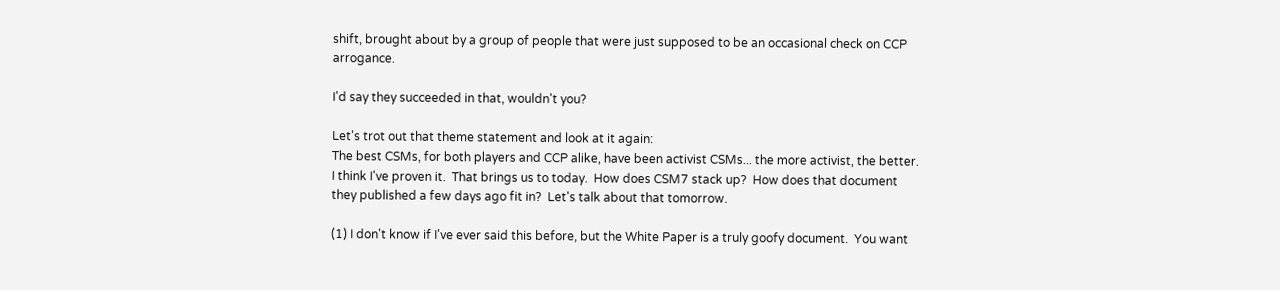shift, brought about by a group of people that were just supposed to be an occasional check on CCP arrogance.

I'd say they succeeded in that, wouldn't you?

Let's trot out that theme statement and look at it again:
The best CSMs, for both players and CCP alike, have been activist CSMs... the more activist, the better.
I think I've proven it.  That brings us to today.  How does CSM7 stack up?  How does that document they published a few days ago fit in?  Let's talk about that tomorrow.

(1) I don't know if I've ever said this before, but the White Paper is a truly goofy document.  You want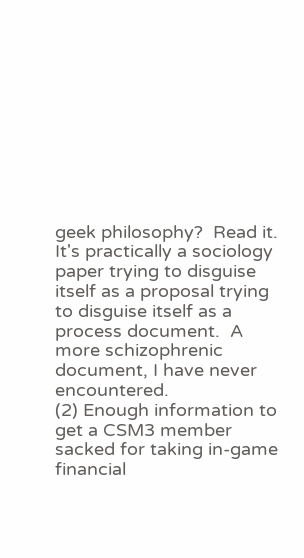geek philosophy?  Read it.  It's practically a sociology paper trying to disguise itself as a proposal trying to disguise itself as a process document.  A more schizophrenic document, I have never encountered.
(2) Enough information to get a CSM3 member sacked for taking in-game financial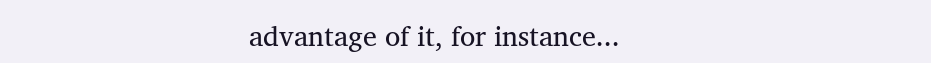advantage of it, for instance...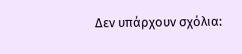Δεν υπάρχουν σχόλια: